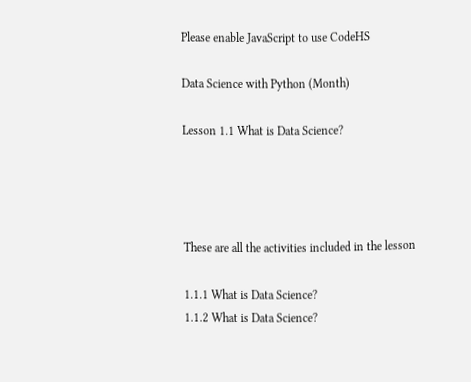Please enable JavaScript to use CodeHS

Data Science with Python (Month)

Lesson 1.1 What is Data Science?




These are all the activities included in the lesson

1.1.1 What is Data Science?
1.1.2 What is Data Science?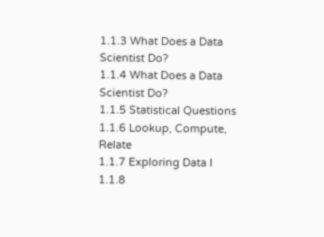1.1.3 What Does a Data Scientist Do?
1.1.4 What Does a Data Scientist Do?
1.1.5 Statistical Questions
1.1.6 Lookup, Compute, Relate
1.1.7 Exploring Data I
1.1.8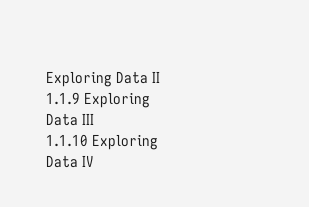Exploring Data II
1.1.9 Exploring Data III
1.1.10 Exploring Data IV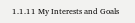1.1.11 My Interests and Goals